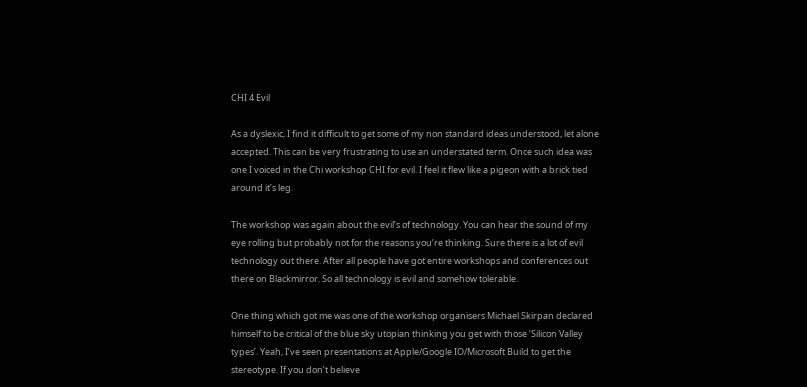CHI 4 Evil

As a dyslexic, I find it difficult to get some of my non standard ideas understood, let alone accepted. This can be very frustrating to use an understated term. Once such idea was one I voiced in the Chi workshop CHI for evil. I feel it flew like a pigeon with a brick tied around it’s leg.

The workshop was again about the evil’s of technology. You can hear the sound of my eye rolling but probably not for the reasons you’re thinking. Sure there is a lot of evil technology out there. After all people have got entire workshops and conferences out there on Blackmirror. So all technology is evil and somehow tolerable.

One thing which got me was one of the workshop organisers Michael Skirpan declared himself to be critical of the blue sky utopian thinking you get with those ‘Silicon Valley types’. Yeah, I’ve seen presentations at Apple/Google IO/Microsoft Build to get the stereotype. If you don’t believe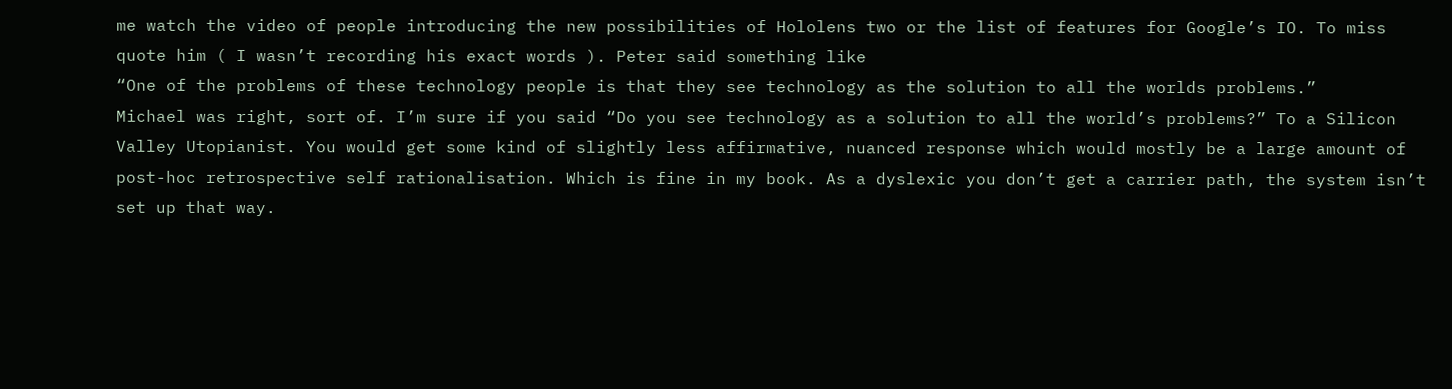me watch the video of people introducing the new possibilities of Hololens two or the list of features for Google’s IO. To miss quote him ( I wasn’t recording his exact words ). Peter said something like
“One of the problems of these technology people is that they see technology as the solution to all the worlds problems.”
Michael was right, sort of. I’m sure if you said “Do you see technology as a solution to all the world’s problems?” To a Silicon Valley Utopianist. You would get some kind of slightly less affirmative, nuanced response which would mostly be a large amount of post-hoc retrospective self rationalisation. Which is fine in my book. As a dyslexic you don’t get a carrier path, the system isn’t set up that way.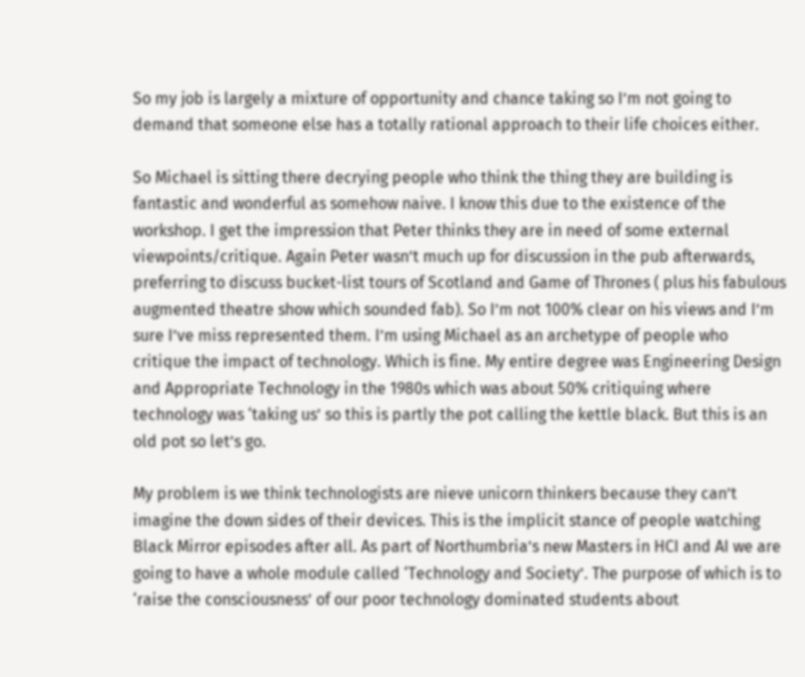So my job is largely a mixture of opportunity and chance taking so I’m not going to demand that someone else has a totally rational approach to their life choices either.

So Michael is sitting there decrying people who think the thing they are building is fantastic and wonderful as somehow naive. I know this due to the existence of the workshop. I get the impression that Peter thinks they are in need of some external viewpoints/critique. Again Peter wasn’t much up for discussion in the pub afterwards, preferring to discuss bucket-list tours of Scotland and Game of Thrones ( plus his fabulous augmented theatre show which sounded fab). So I’m not 100% clear on his views and I’m sure I’ve miss represented them. I’m using Michael as an archetype of people who critique the impact of technology. Which is fine. My entire degree was Engineering Design and Appropriate Technology in the 1980s which was about 50% critiquing where technology was ‘taking us’ so this is partly the pot calling the kettle black. But this is an old pot so let’s go.

My problem is we think technologists are nieve unicorn thinkers because they can’t imagine the down sides of their devices. This is the implicit stance of people watching Black Mirror episodes after all. As part of Northumbria’s new Masters in HCI and AI we are going to have a whole module called ‘Technology and Society’. The purpose of which is to ‘raise the consciousness’ of our poor technology dominated students about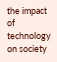the impact of technology on society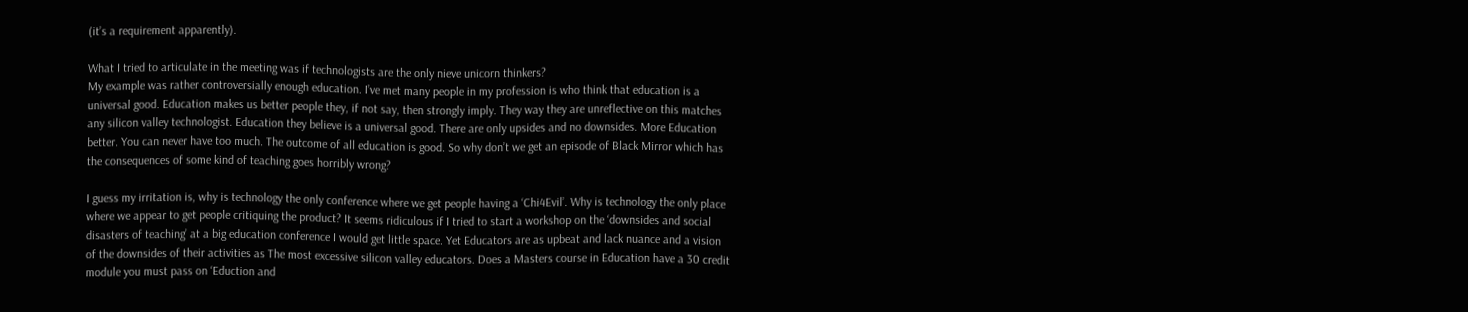(it’s a requirement apparently).

What I tried to articulate in the meeting was if technologists are the only nieve unicorn thinkers?
My example was rather controversially enough education. I’ve met many people in my profession is who think that education is a universal good. Education makes us better people they, if not say, then strongly imply. They way they are unreflective on this matches any silicon valley technologist. Education they believe is a universal good. There are only upsides and no downsides. More Education better. You can never have too much. The outcome of all education is good. So why don’t we get an episode of Black Mirror which has the consequences of some kind of teaching goes horribly wrong?

I guess my irritation is, why is technology the only conference where we get people having a ‘Chi4Evil’. Why is technology the only place where we appear to get people critiquing the product? It seems ridiculous if I tried to start a workshop on the ‘downsides and social disasters of teaching’ at a big education conference I would get little space. Yet Educators are as upbeat and lack nuance and a vision of the downsides of their activities as The most excessive silicon valley educators. Does a Masters course in Education have a 30 credit module you must pass on ‘Eduction and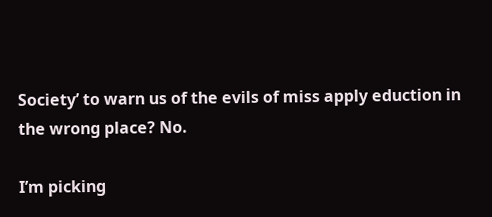Society’ to warn us of the evils of miss apply eduction in the wrong place? No.

I’m picking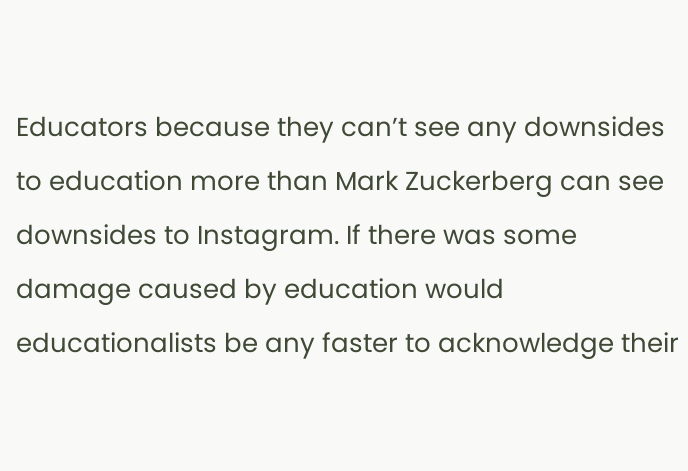Educators because they can’t see any downsides to education more than Mark Zuckerberg can see downsides to Instagram. If there was some damage caused by education would educationalists be any faster to acknowledge their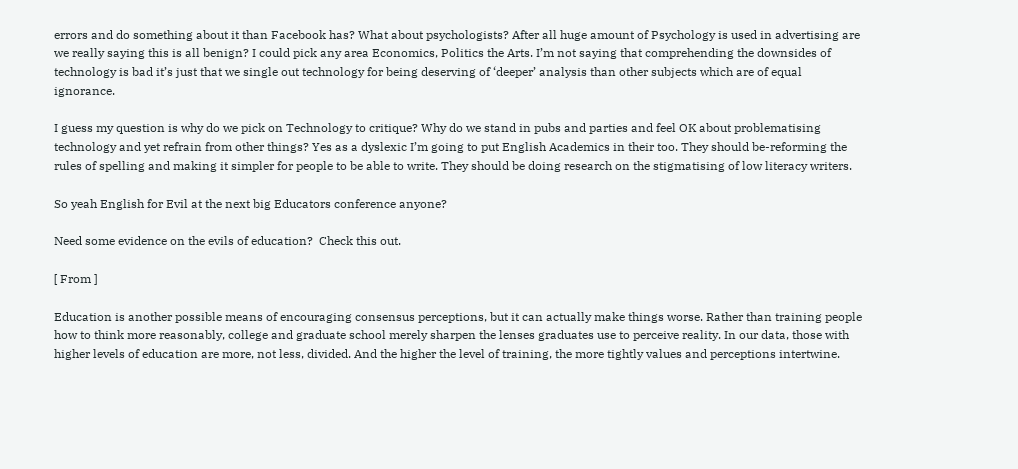errors and do something about it than Facebook has? What about psychologists? After all huge amount of Psychology is used in advertising are we really saying this is all benign? I could pick any area Economics, Politics the Arts. I’m not saying that comprehending the downsides of technology is bad it’s just that we single out technology for being deserving of ‘deeper’ analysis than other subjects which are of equal ignorance.

I guess my question is why do we pick on Technology to critique? Why do we stand in pubs and parties and feel OK about problematising technology and yet refrain from other things? Yes as a dyslexic I’m going to put English Academics in their too. They should be-reforming the rules of spelling and making it simpler for people to be able to write. They should be doing research on the stigmatising of low literacy writers.

So yeah English for Evil at the next big Educators conference anyone?

Need some evidence on the evils of education?  Check this out.

[ From ]

Education is another possible means of encouraging consensus perceptions, but it can actually make things worse. Rather than training people how to think more reasonably, college and graduate school merely sharpen the lenses graduates use to perceive reality. In our data, those with higher levels of education are more, not less, divided. And the higher the level of training, the more tightly values and perceptions intertwine.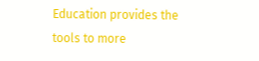Education provides the tools to more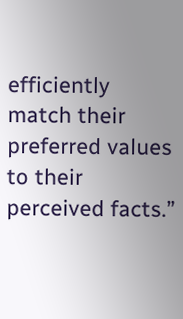efficiently match their preferred values to their perceived facts.”